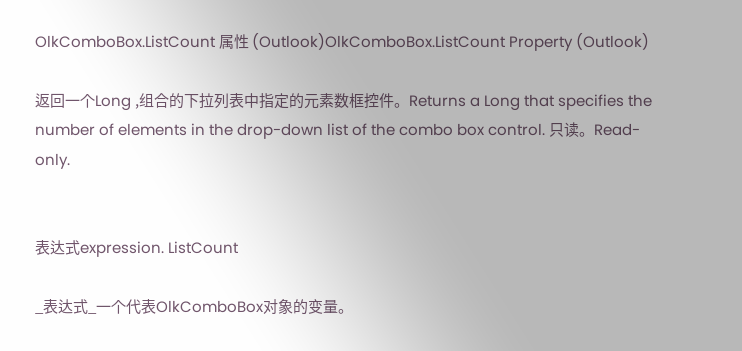OlkComboBox.ListCount 属性 (Outlook)OlkComboBox.ListCount Property (Outlook)

返回一个Long ,组合的下拉列表中指定的元素数框控件。Returns a Long that specifies the number of elements in the drop-down list of the combo box control. 只读。Read-only.


表达式expression. ListCount

_表达式_一个代表OlkComboBox对象的变量。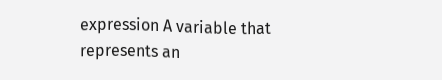expression A variable that represents an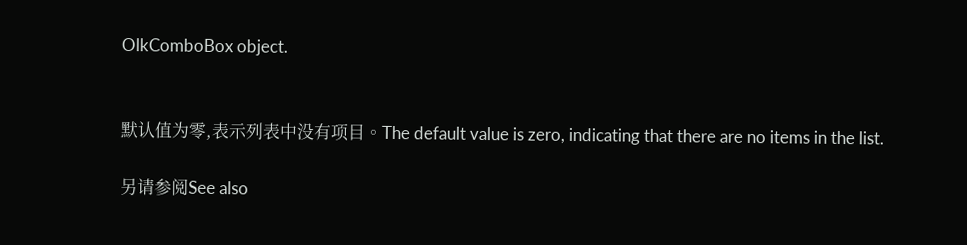OlkComboBox object.


默认值为零,表示列表中没有项目。The default value is zero, indicating that there are no items in the list.

另请参阅See also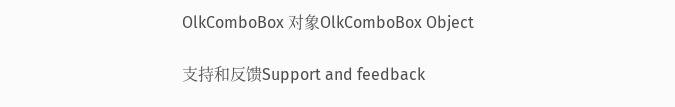OlkComboBox 对象OlkComboBox Object

支持和反馈Support and feedback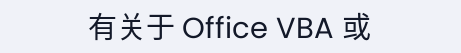有关于 Office VBA 或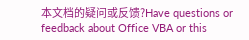本文档的疑问或反馈?Have questions or feedback about Office VBA or this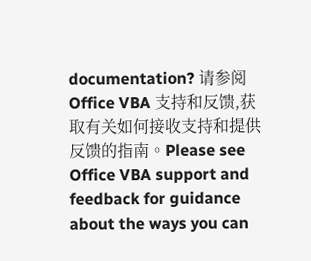documentation? 请参阅 Office VBA 支持和反馈,获取有关如何接收支持和提供反馈的指南。Please see Office VBA support and feedback for guidance about the ways you can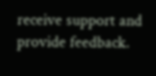receive support and provide feedback.